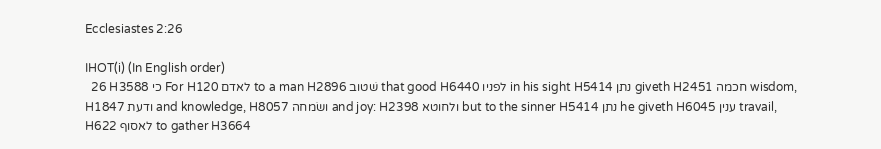Ecclesiastes 2:26

IHOT(i) (In English order)
  26 H3588 כי For H120 לאדם to a man H2896 שׁטוב that good H6440 לפניו in his sight H5414 נתן giveth H2451 חכמה wisdom, H1847 ודעת and knowledge, H8057 ושׂמחה and joy: H2398 ולחוטא but to the sinner H5414 נתן he giveth H6045 ענין travail, H622 לאסוף to gather H3664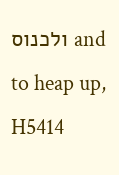ולכנוס and to heap up, H5414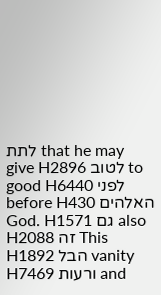לתת that he may give H2896 לטוב to good H6440 לפני before H430 האלהים God. H1571 גם also H2088 זה This H1892 הבל vanity H7469 ורעות and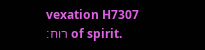vexation H7307 רוח׃ of spirit.